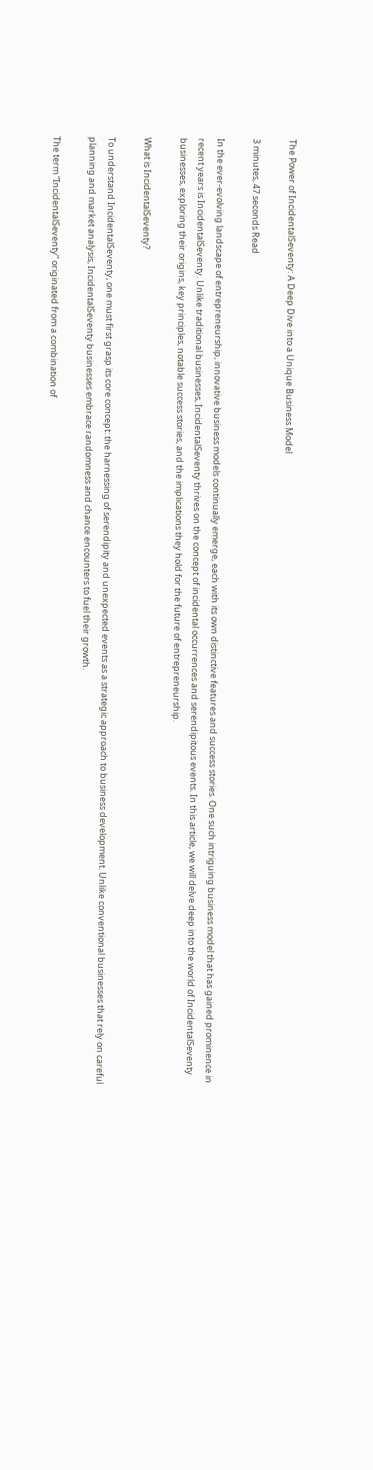The Power of IncidentalSeventy: A Deep Dive into a Unique Business Model

3 minutes, 47 seconds Read

In the ever-evolving landscape of entrepreneurship, innovative business models continually emerge, each with its own distinctive features and success stories. One such intriguing business model that has gained prominence in recent years is IncidentalSeventy. Unlike traditional businesses, IncidentalSeventy thrives on the concept of incidental occurrences and serendipitous events. In this article, we will delve deep into the world of IncidentalSeventy businesses, exploring their origins, key principles, notable success stories, and the implications they hold for the future of entrepreneurship.

What is IncidentalSeventy?

To understand IncidentalSeventy, one must first grasp its core concept: the harnessing of serendipity and unexpected events as a strategic approach to business development. Unlike conventional businesses that rely on careful planning and market analysis, IncidentalSeventy businesses embrace randomness and chance encounters to fuel their growth.

The term “IncidentalSeventy” originated from a combination of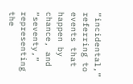“incidental,” referring to events that happen by chance, and “seventy,” representing the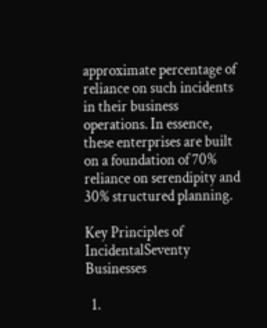approximate percentage of reliance on such incidents in their business operations. In essence, these enterprises are built on a foundation of 70% reliance on serendipity and 30% structured planning.

Key Principles of IncidentalSeventy Businesses

  1.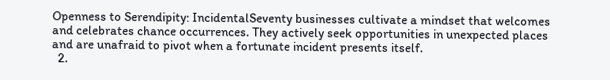Openness to Serendipity: IncidentalSeventy businesses cultivate a mindset that welcomes and celebrates chance occurrences. They actively seek opportunities in unexpected places and are unafraid to pivot when a fortunate incident presents itself.
  2.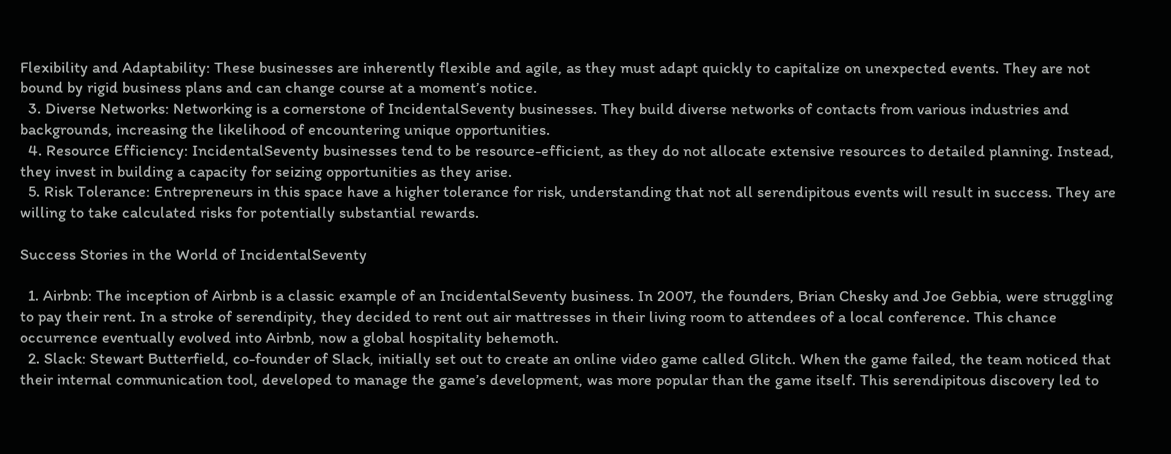Flexibility and Adaptability: These businesses are inherently flexible and agile, as they must adapt quickly to capitalize on unexpected events. They are not bound by rigid business plans and can change course at a moment’s notice.
  3. Diverse Networks: Networking is a cornerstone of IncidentalSeventy businesses. They build diverse networks of contacts from various industries and backgrounds, increasing the likelihood of encountering unique opportunities.
  4. Resource Efficiency: IncidentalSeventy businesses tend to be resource-efficient, as they do not allocate extensive resources to detailed planning. Instead, they invest in building a capacity for seizing opportunities as they arise.
  5. Risk Tolerance: Entrepreneurs in this space have a higher tolerance for risk, understanding that not all serendipitous events will result in success. They are willing to take calculated risks for potentially substantial rewards.

Success Stories in the World of IncidentalSeventy

  1. Airbnb: The inception of Airbnb is a classic example of an IncidentalSeventy business. In 2007, the founders, Brian Chesky and Joe Gebbia, were struggling to pay their rent. In a stroke of serendipity, they decided to rent out air mattresses in their living room to attendees of a local conference. This chance occurrence eventually evolved into Airbnb, now a global hospitality behemoth.
  2. Slack: Stewart Butterfield, co-founder of Slack, initially set out to create an online video game called Glitch. When the game failed, the team noticed that their internal communication tool, developed to manage the game’s development, was more popular than the game itself. This serendipitous discovery led to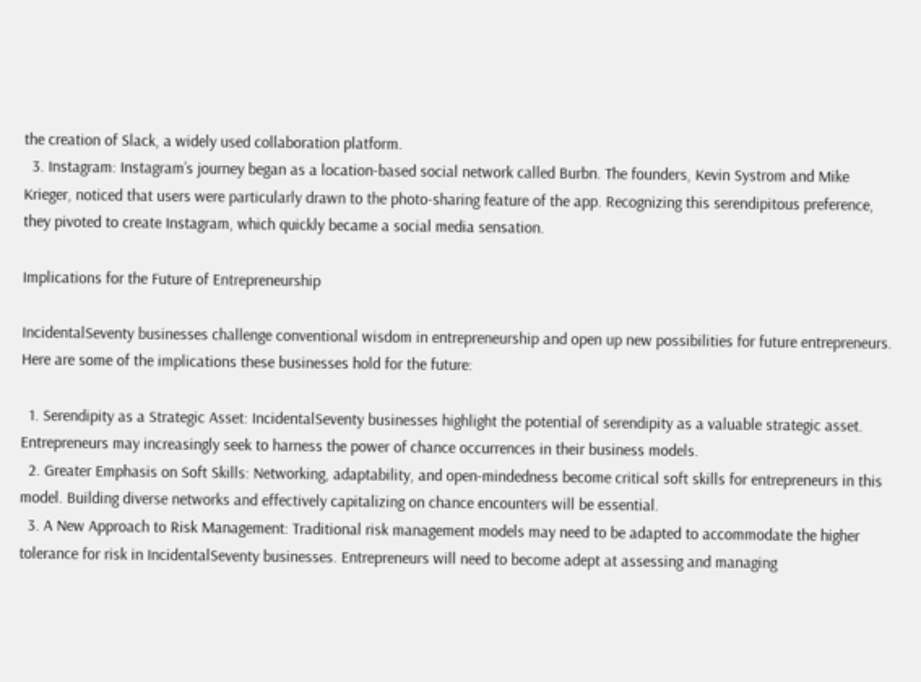the creation of Slack, a widely used collaboration platform.
  3. Instagram: Instagram’s journey began as a location-based social network called Burbn. The founders, Kevin Systrom and Mike Krieger, noticed that users were particularly drawn to the photo-sharing feature of the app. Recognizing this serendipitous preference, they pivoted to create Instagram, which quickly became a social media sensation.

Implications for the Future of Entrepreneurship

IncidentalSeventy businesses challenge conventional wisdom in entrepreneurship and open up new possibilities for future entrepreneurs. Here are some of the implications these businesses hold for the future:

  1. Serendipity as a Strategic Asset: IncidentalSeventy businesses highlight the potential of serendipity as a valuable strategic asset. Entrepreneurs may increasingly seek to harness the power of chance occurrences in their business models.
  2. Greater Emphasis on Soft Skills: Networking, adaptability, and open-mindedness become critical soft skills for entrepreneurs in this model. Building diverse networks and effectively capitalizing on chance encounters will be essential.
  3. A New Approach to Risk Management: Traditional risk management models may need to be adapted to accommodate the higher tolerance for risk in IncidentalSeventy businesses. Entrepreneurs will need to become adept at assessing and managing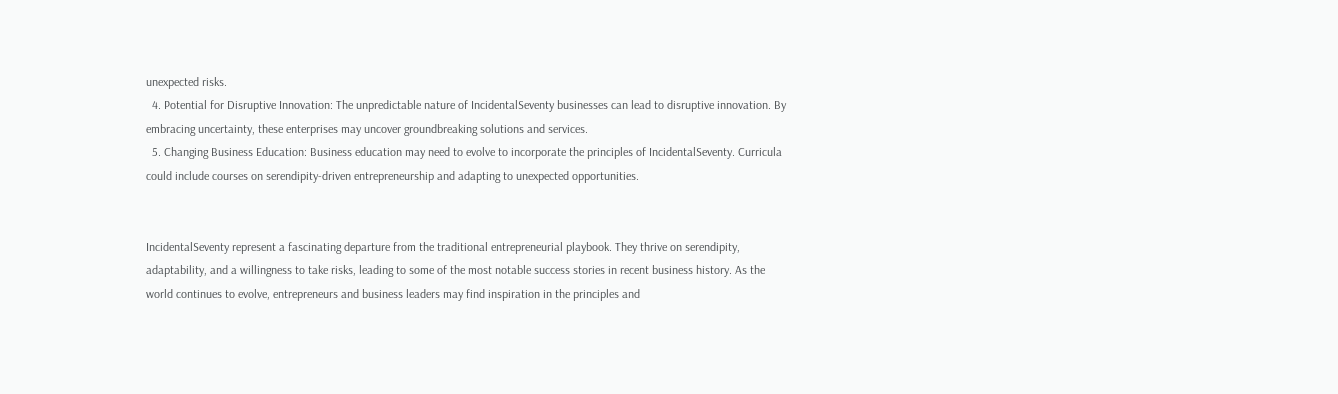unexpected risks.
  4. Potential for Disruptive Innovation: The unpredictable nature of IncidentalSeventy businesses can lead to disruptive innovation. By embracing uncertainty, these enterprises may uncover groundbreaking solutions and services.
  5. Changing Business Education: Business education may need to evolve to incorporate the principles of IncidentalSeventy. Curricula could include courses on serendipity-driven entrepreneurship and adapting to unexpected opportunities.


IncidentalSeventy represent a fascinating departure from the traditional entrepreneurial playbook. They thrive on serendipity, adaptability, and a willingness to take risks, leading to some of the most notable success stories in recent business history. As the world continues to evolve, entrepreneurs and business leaders may find inspiration in the principles and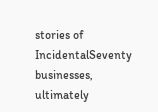stories of IncidentalSeventy businesses, ultimately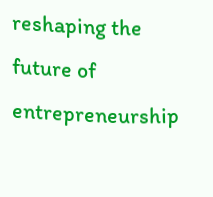reshaping the future of entrepreneurship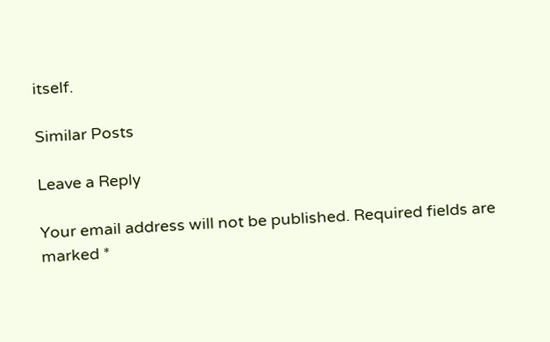itself.

Similar Posts

Leave a Reply

Your email address will not be published. Required fields are marked *